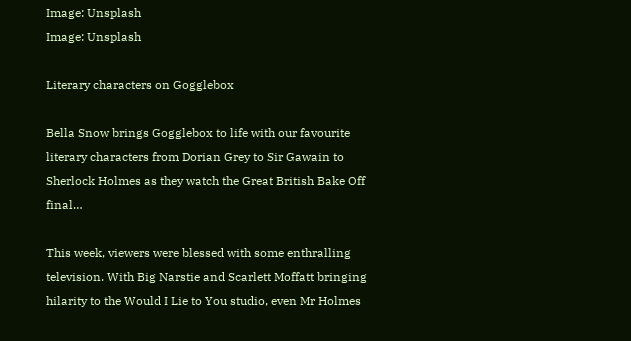Image: Unsplash
Image: Unsplash

Literary characters on Gogglebox

Bella Snow brings Gogglebox to life with our favourite literary characters from Dorian Grey to Sir Gawain to Sherlock Holmes as they watch the Great British Bake Off final…

This week, viewers were blessed with some enthralling television. With Big Narstie and Scarlett Moffatt bringing hilarity to the Would I Lie to You studio, even Mr Holmes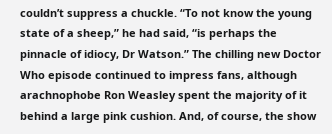couldn’t suppress a chuckle. “To not know the young state of a sheep,” he had said, “is perhaps the pinnacle of idiocy, Dr Watson.” The chilling new Doctor Who episode continued to impress fans, although arachnophobe Ron Weasley spent the majority of it behind a large pink cushion. And, of course, the show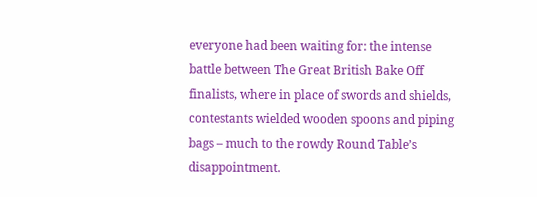everyone had been waiting for: the intense battle between The Great British Bake Off finalists, where in place of swords and shields, contestants wielded wooden spoons and piping bags – much to the rowdy Round Table’s disappointment.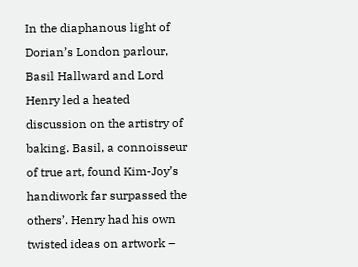In the diaphanous light of Dorian’s London parlour, Basil Hallward and Lord Henry led a heated discussion on the artistry of baking. Basil, a connoisseur of true art, found Kim-Joy’s handiwork far surpassed the others’. Henry had his own twisted ideas on artwork –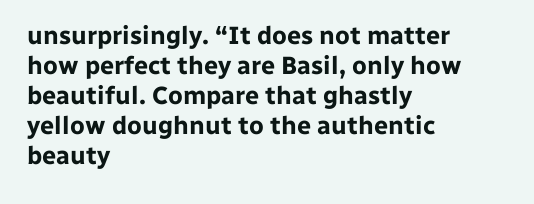unsurprisingly. “It does not matter how perfect they are Basil, only how beautiful. Compare that ghastly yellow doughnut to the authentic beauty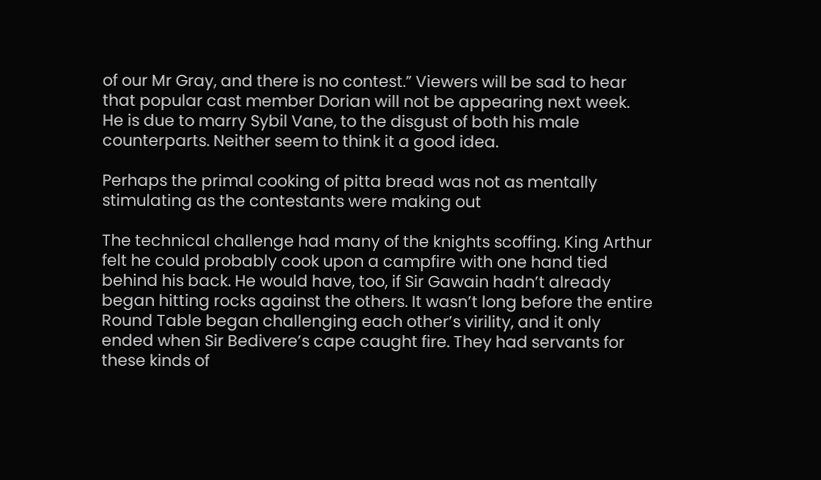of our Mr Gray, and there is no contest.” Viewers will be sad to hear that popular cast member Dorian will not be appearing next week. He is due to marry Sybil Vane, to the disgust of both his male counterparts. Neither seem to think it a good idea.

Perhaps the primal cooking of pitta bread was not as mentally stimulating as the contestants were making out

The technical challenge had many of the knights scoffing. King Arthur felt he could probably cook upon a campfire with one hand tied behind his back. He would have, too, if Sir Gawain hadn’t already began hitting rocks against the others. It wasn’t long before the entire Round Table began challenging each other’s virility, and it only ended when Sir Bedivere’s cape caught fire. They had servants for these kinds of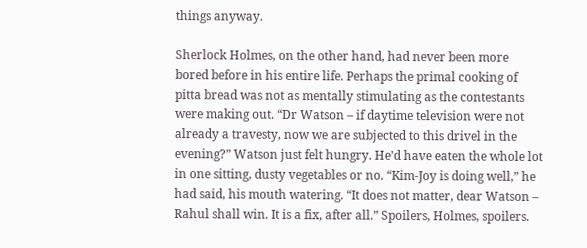things anyway.

Sherlock Holmes, on the other hand, had never been more bored before in his entire life. Perhaps the primal cooking of pitta bread was not as mentally stimulating as the contestants were making out. “Dr Watson – if daytime television were not already a travesty, now we are subjected to this drivel in the evening?” Watson just felt hungry. He’d have eaten the whole lot in one sitting, dusty vegetables or no. “Kim-Joy is doing well,” he had said, his mouth watering. “It does not matter, dear Watson – Rahul shall win. It is a fix, after all.” Spoilers, Holmes, spoilers.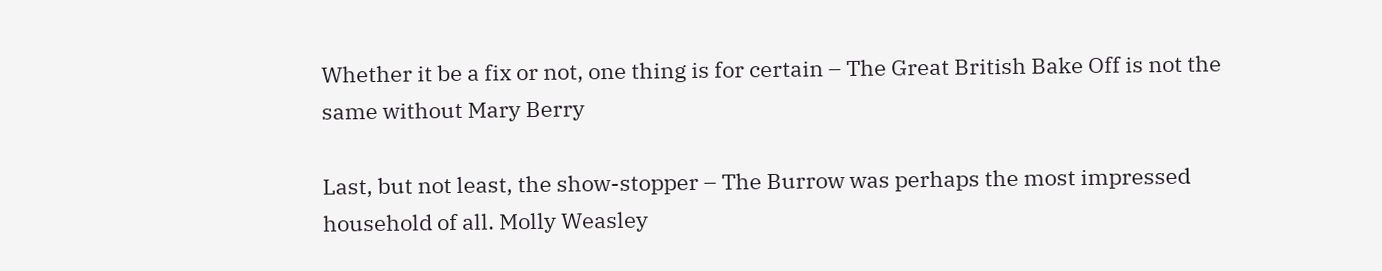Whether it be a fix or not, one thing is for certain – The Great British Bake Off is not the same without Mary Berry

Last, but not least, the show-stopper – The Burrow was perhaps the most impressed household of all. Molly Weasley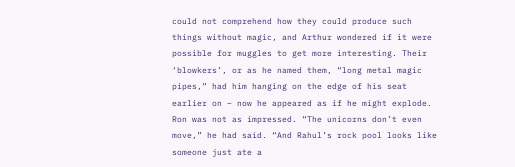could not comprehend how they could produce such things without magic, and Arthur wondered if it were possible for muggles to get more interesting. Their ‘blowkers’, or as he named them, “long metal magic pipes,” had him hanging on the edge of his seat earlier on – now he appeared as if he might explode. Ron was not as impressed. “The unicorns don’t even move,” he had said. “And Rahul’s rock pool looks like someone just ate a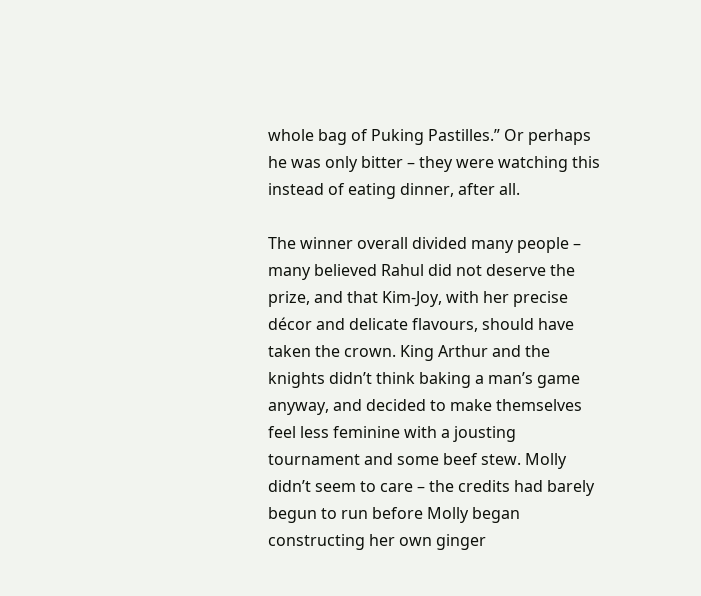whole bag of Puking Pastilles.” Or perhaps he was only bitter – they were watching this instead of eating dinner, after all.

The winner overall divided many people – many believed Rahul did not deserve the prize, and that Kim-Joy, with her precise décor and delicate flavours, should have taken the crown. King Arthur and the knights didn’t think baking a man’s game anyway, and decided to make themselves feel less feminine with a jousting tournament and some beef stew. Molly didn’t seem to care – the credits had barely begun to run before Molly began constructing her own ginger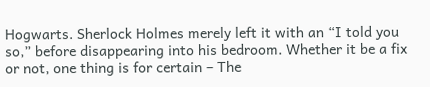Hogwarts. Sherlock Holmes merely left it with an “I told you so,” before disappearing into his bedroom. Whether it be a fix or not, one thing is for certain – The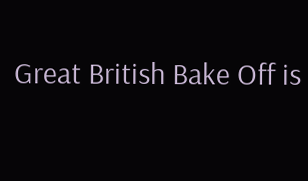Great British Bake Off is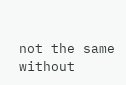not the same without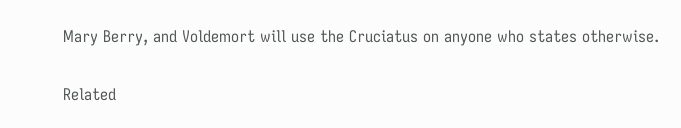Mary Berry, and Voldemort will use the Cruciatus on anyone who states otherwise.

Related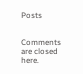Posts


Comments are closed here.